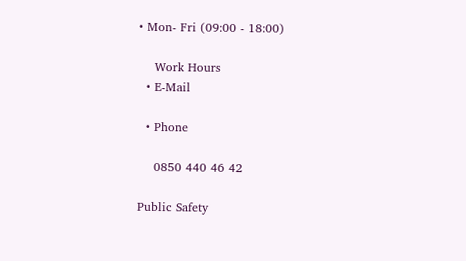• Mon- Fri (09:00 - 18:00)

    Work Hours
  • E-Mail

  • Phone

    0850 440 46 42

Public Safety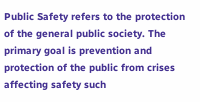Public Safety refers to the protection of the general public society. The primary goal is prevention and protection of the public from crises affecting safety such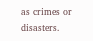as crimes or disasters.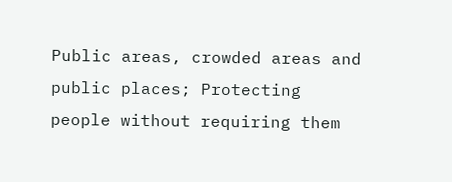Public areas, crowded areas and public places; Protecting people without requiring them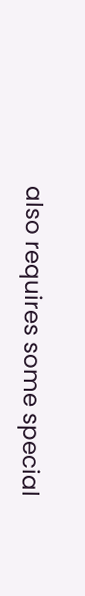also requires some special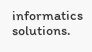informatics solutions.